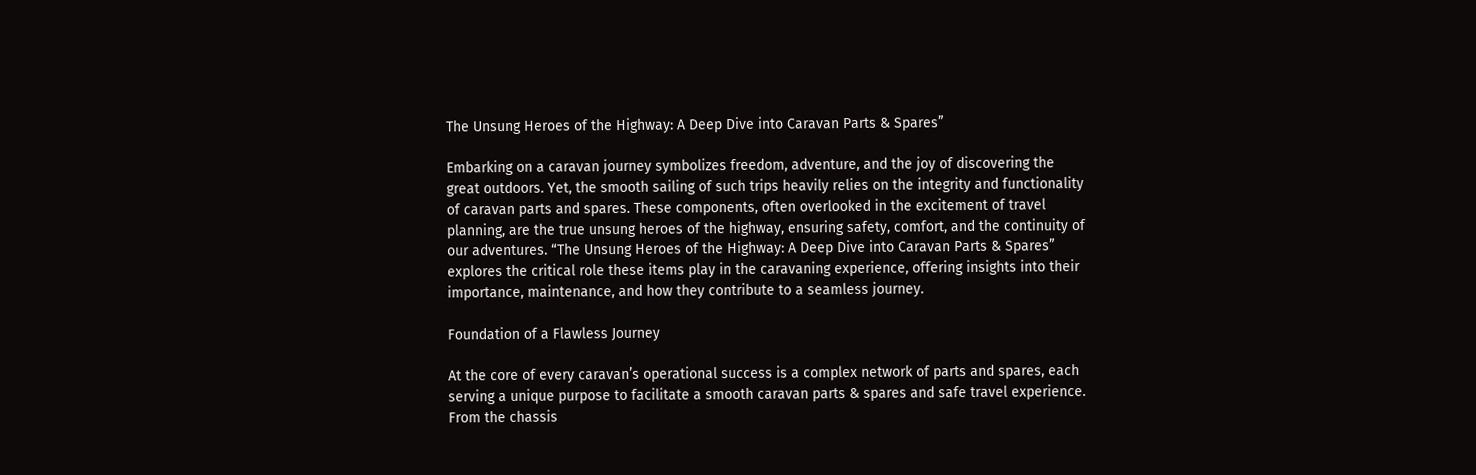The Unsung Heroes of the Highway: A Deep Dive into Caravan Parts & Spares”

Embarking on a caravan journey symbolizes freedom, adventure, and the joy of discovering the great outdoors. Yet, the smooth sailing of such trips heavily relies on the integrity and functionality of caravan parts and spares. These components, often overlooked in the excitement of travel planning, are the true unsung heroes of the highway, ensuring safety, comfort, and the continuity of our adventures. “The Unsung Heroes of the Highway: A Deep Dive into Caravan Parts & Spares” explores the critical role these items play in the caravaning experience, offering insights into their importance, maintenance, and how they contribute to a seamless journey.

Foundation of a Flawless Journey

At the core of every caravan’s operational success is a complex network of parts and spares, each serving a unique purpose to facilitate a smooth caravan parts & spares and safe travel experience. From the chassis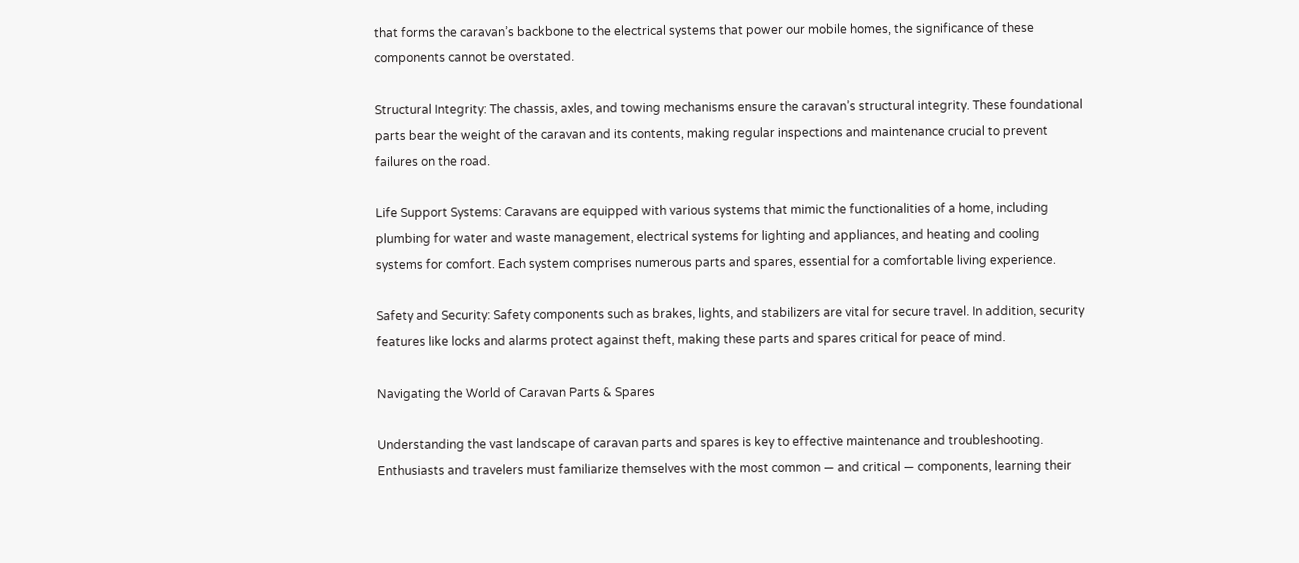that forms the caravan’s backbone to the electrical systems that power our mobile homes, the significance of these components cannot be overstated.

Structural Integrity: The chassis, axles, and towing mechanisms ensure the caravan’s structural integrity. These foundational parts bear the weight of the caravan and its contents, making regular inspections and maintenance crucial to prevent failures on the road.

Life Support Systems: Caravans are equipped with various systems that mimic the functionalities of a home, including plumbing for water and waste management, electrical systems for lighting and appliances, and heating and cooling systems for comfort. Each system comprises numerous parts and spares, essential for a comfortable living experience.

Safety and Security: Safety components such as brakes, lights, and stabilizers are vital for secure travel. In addition, security features like locks and alarms protect against theft, making these parts and spares critical for peace of mind.

Navigating the World of Caravan Parts & Spares

Understanding the vast landscape of caravan parts and spares is key to effective maintenance and troubleshooting. Enthusiasts and travelers must familiarize themselves with the most common — and critical — components, learning their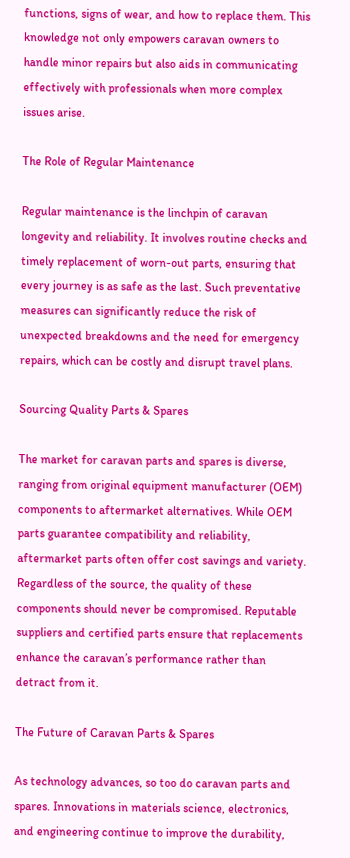functions, signs of wear, and how to replace them. This knowledge not only empowers caravan owners to handle minor repairs but also aids in communicating effectively with professionals when more complex issues arise.

The Role of Regular Maintenance

Regular maintenance is the linchpin of caravan longevity and reliability. It involves routine checks and timely replacement of worn-out parts, ensuring that every journey is as safe as the last. Such preventative measures can significantly reduce the risk of unexpected breakdowns and the need for emergency repairs, which can be costly and disrupt travel plans.

Sourcing Quality Parts & Spares

The market for caravan parts and spares is diverse, ranging from original equipment manufacturer (OEM) components to aftermarket alternatives. While OEM parts guarantee compatibility and reliability, aftermarket parts often offer cost savings and variety. Regardless of the source, the quality of these components should never be compromised. Reputable suppliers and certified parts ensure that replacements enhance the caravan’s performance rather than detract from it.

The Future of Caravan Parts & Spares

As technology advances, so too do caravan parts and spares. Innovations in materials science, electronics, and engineering continue to improve the durability,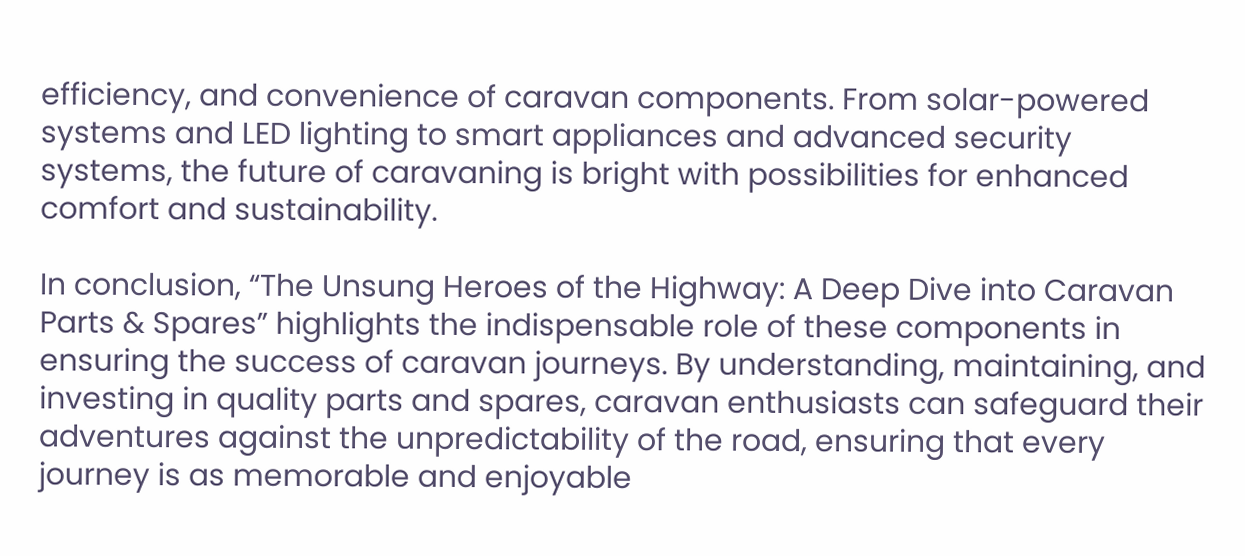efficiency, and convenience of caravan components. From solar-powered systems and LED lighting to smart appliances and advanced security systems, the future of caravaning is bright with possibilities for enhanced comfort and sustainability.

In conclusion, “The Unsung Heroes of the Highway: A Deep Dive into Caravan Parts & Spares” highlights the indispensable role of these components in ensuring the success of caravan journeys. By understanding, maintaining, and investing in quality parts and spares, caravan enthusiasts can safeguard their adventures against the unpredictability of the road, ensuring that every journey is as memorable and enjoyable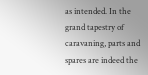as intended. In the grand tapestry of caravaning, parts and spares are indeed the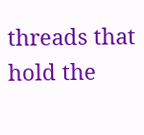threads that hold the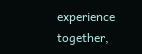experience together,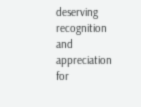deserving recognition and appreciation for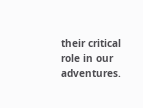their critical role in our adventures.